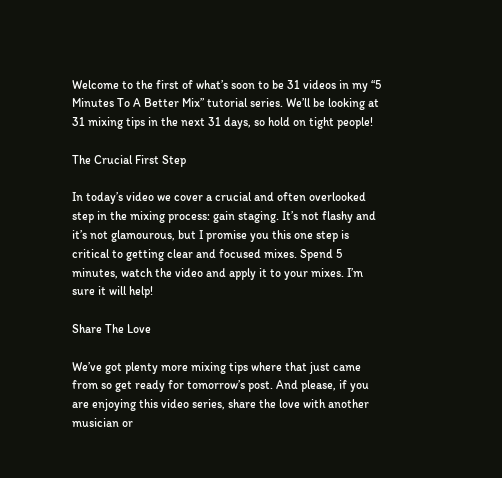Welcome to the first of what’s soon to be 31 videos in my “5 Minutes To A Better Mix” tutorial series. We’ll be looking at 31 mixing tips in the next 31 days, so hold on tight people!

The Crucial First Step

In today’s video we cover a crucial and often overlooked step in the mixing process: gain staging. It’s not flashy and it’s not glamourous, but I promise you this one step is critical to getting clear and focused mixes. Spend 5 minutes, watch the video and apply it to your mixes. I’m sure it will help!

Share The Love

We’ve got plenty more mixing tips where that just came from so get ready for tomorrow’s post. And please, if you are enjoying this video series, share the love with another musician or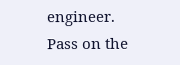engineer. Pass on the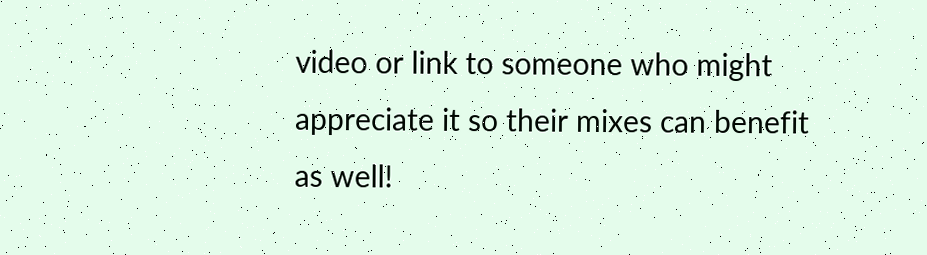video or link to someone who might appreciate it so their mixes can benefit as well!